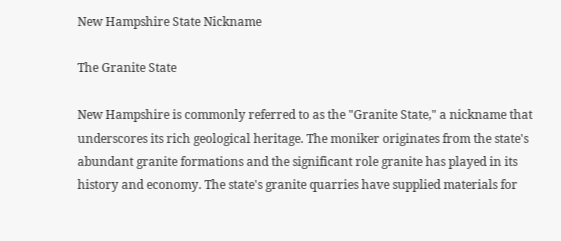New Hampshire State Nickname

The Granite State

New Hampshire is commonly referred to as the "Granite State," a nickname that underscores its rich geological heritage. The moniker originates from the state's abundant granite formations and the significant role granite has played in its history and economy. The state's granite quarries have supplied materials for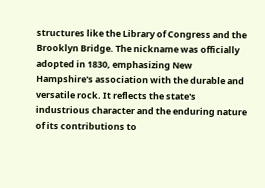structures like the Library of Congress and the Brooklyn Bridge. The nickname was officially adopted in 1830, emphasizing New Hampshire's association with the durable and versatile rock. It reflects the state's industrious character and the enduring nature of its contributions to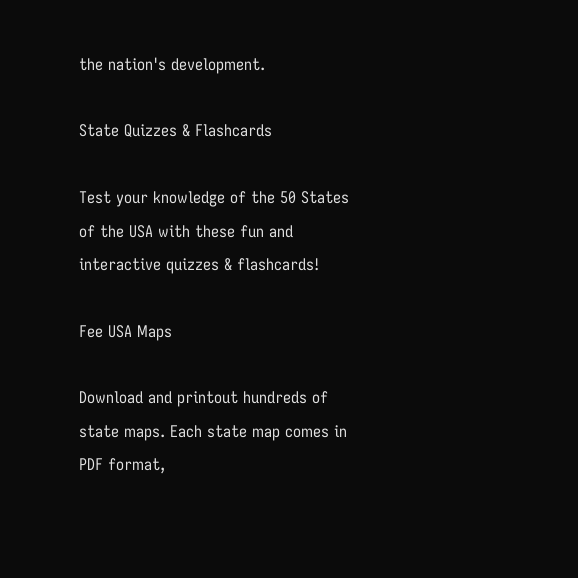the nation's development.

State Quizzes & Flashcards

Test your knowledge of the 50 States of the USA with these fun and interactive quizzes & flashcards!

Fee USA Maps

Download and printout hundreds of state maps. Each state map comes in PDF format,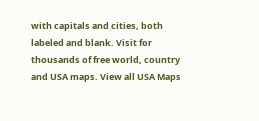with capitals and cities, both labeled and blank. Visit for thousands of free world, country and USA maps. View all USA Maps